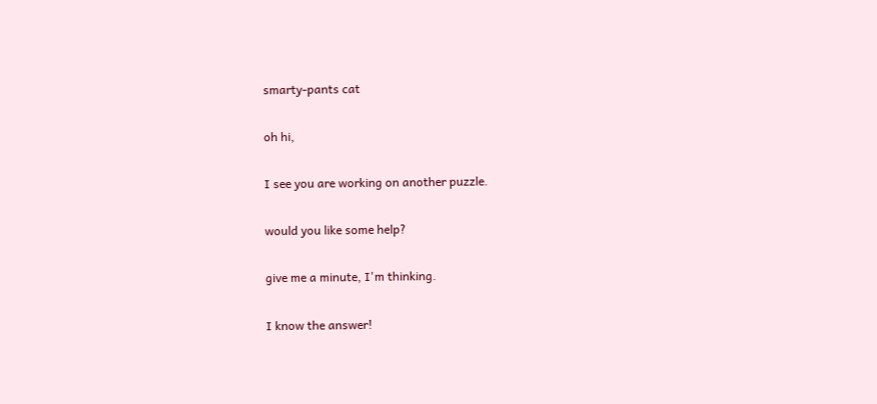smarty-pants cat

oh hi,

I see you are working on another puzzle.

would you like some help?

give me a minute, I'm thinking.

I know the answer!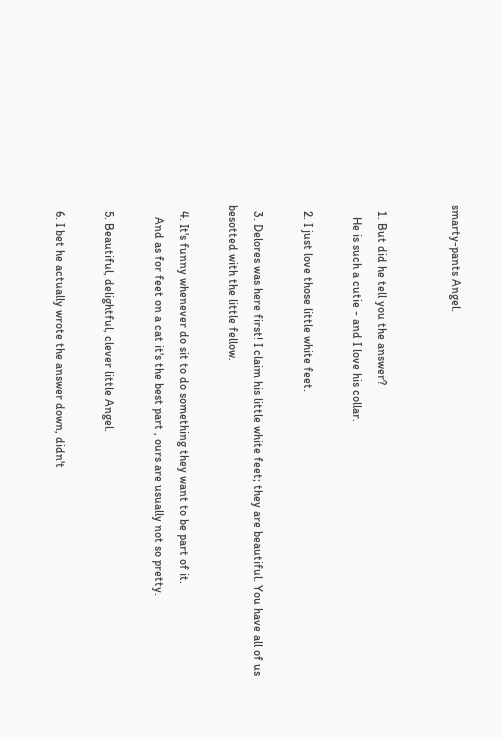smarty-pants Angel.


  1. But did he tell you the answer?
    He is such a cutie - and I love his collar.

  2. I just love those little white feet.

  3. Delores was here first! I claim his little white feet; they are beautiful. You have all of us besotted with the little fellow.

  4. It's funny whenever do sit to do something they want to be part of it.
    And as for feet on a cat it's the best part , ours are usually not so pretty.

  5. Beautiful, delightful, clever little Angel.

  6. I bet he actually wrote the answer down, didn't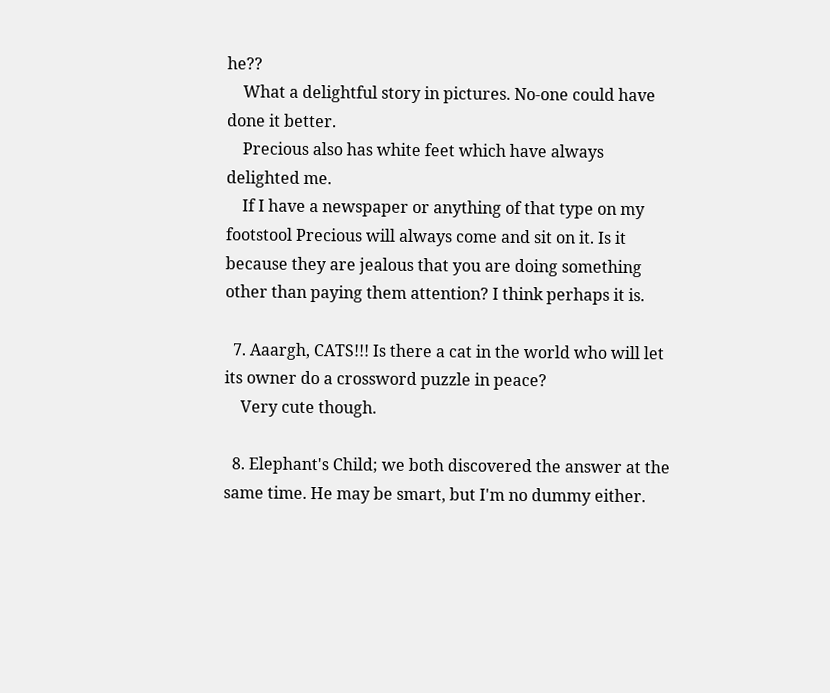he??
    What a delightful story in pictures. No-one could have done it better.
    Precious also has white feet which have always delighted me.
    If I have a newspaper or anything of that type on my footstool Precious will always come and sit on it. Is it because they are jealous that you are doing something other than paying them attention? I think perhaps it is.

  7. Aaargh, CATS!!! Is there a cat in the world who will let its owner do a crossword puzzle in peace?
    Very cute though.

  8. Elephant's Child; we both discovered the answer at the same time. He may be smart, but I'm no dummy either.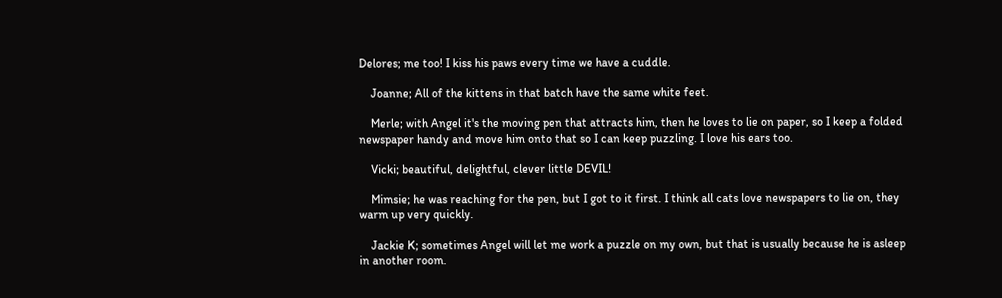Delores; me too! I kiss his paws every time we have a cuddle.

    Joanne; All of the kittens in that batch have the same white feet.

    Merle; with Angel it's the moving pen that attracts him, then he loves to lie on paper, so I keep a folded newspaper handy and move him onto that so I can keep puzzling. I love his ears too.

    Vicki; beautiful, delightful, clever little DEVIL!

    Mimsie; he was reaching for the pen, but I got to it first. I think all cats love newspapers to lie on, they warm up very quickly.

    Jackie K; sometimes Angel will let me work a puzzle on my own, but that is usually because he is asleep in another room.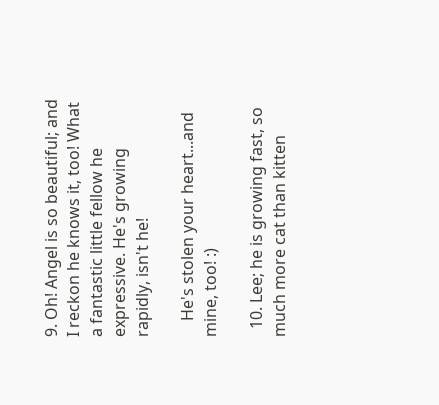9. Oh! Angel is so beautiful; and I reckon he knows it, too! What a fantastic little fellow he expressive. He's growing rapidly, isn't he!

    He's stolen your heart...and mine, too! :)

  10. Lee; he is growing fast, so much more cat than kitten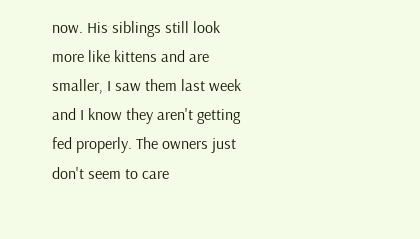now. His siblings still look more like kittens and are smaller, I saw them last week and I know they aren't getting fed properly. The owners just don't seem to care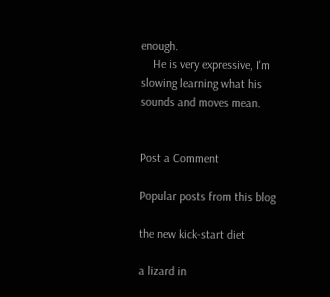enough.
    He is very expressive, I'm slowing learning what his sounds and moves mean.


Post a Comment

Popular posts from this blog

the new kick-start diet

a lizard in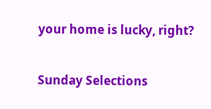your home is lucky, right?

Sunday Selections